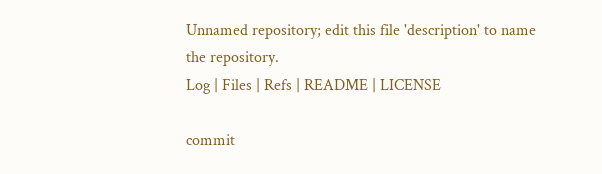Unnamed repository; edit this file 'description' to name the repository.
Log | Files | Refs | README | LICENSE

commit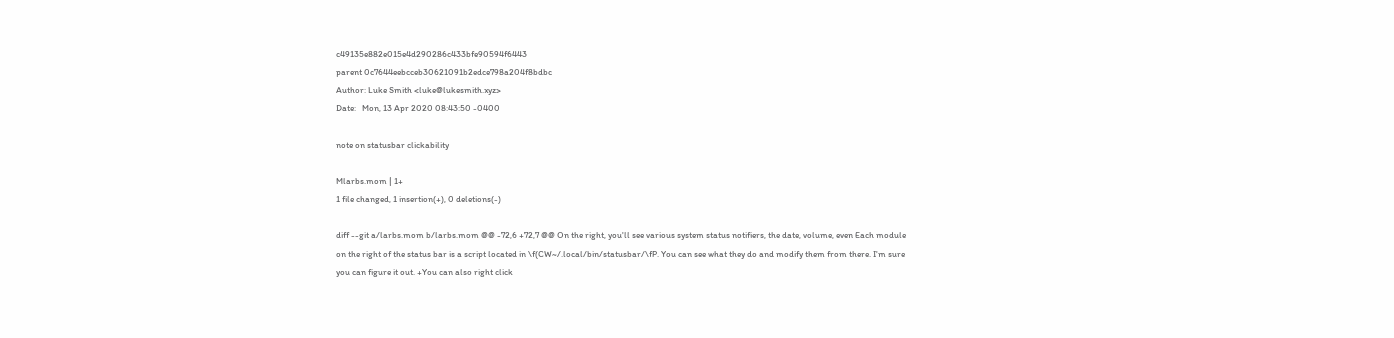c49135e882e015e4d290286c433bfe90594f6443
parent 0c7644eebcceb30621091b2edce798a204f8bdbc
Author: Luke Smith <luke@lukesmith.xyz>
Date:   Mon, 13 Apr 2020 08:43:50 -0400

note on statusbar clickability

Mlarbs.mom | 1+
1 file changed, 1 insertion(+), 0 deletions(-)

diff --git a/larbs.mom b/larbs.mom @@ -72,6 +72,7 @@ On the right, you'll see various system status notifiers, the date, volume, even Each module on the right of the status bar is a script located in \f(CW~/.local/bin/statusbar/\fP. You can see what they do and modify them from there. I'm sure you can figure it out. +You can also right click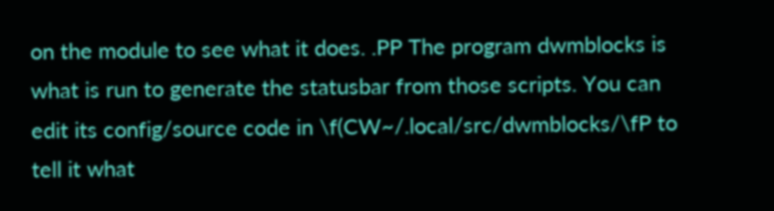on the module to see what it does. .PP The program dwmblocks is what is run to generate the statusbar from those scripts. You can edit its config/source code in \f(CW~/.local/src/dwmblocks/\fP to tell it what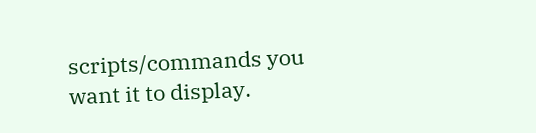scripts/commands you want it to display.